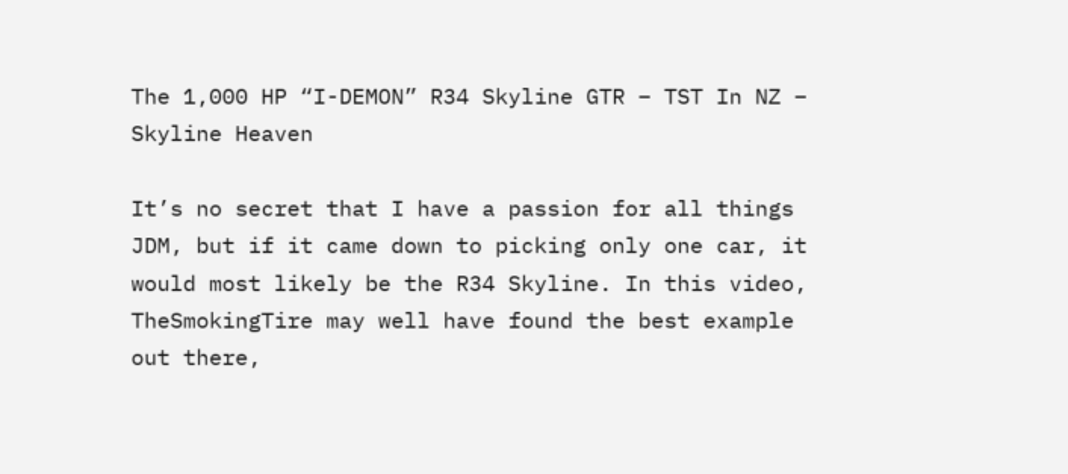The 1,000 HP “I-DEMON” R34 Skyline GTR – TST In NZ – Skyline Heaven

It’s no secret that I have a passion for all things JDM, but if it came down to picking only one car, it would most likely be the R34 Skyline. In this video, TheSmokingTire may well have found the best example out there,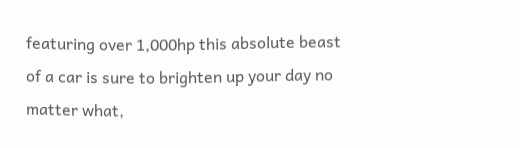featuring over 1,000hp this absolute beast of a car is sure to brighten up your day no matter what,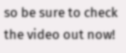so be sure to check the video out now!